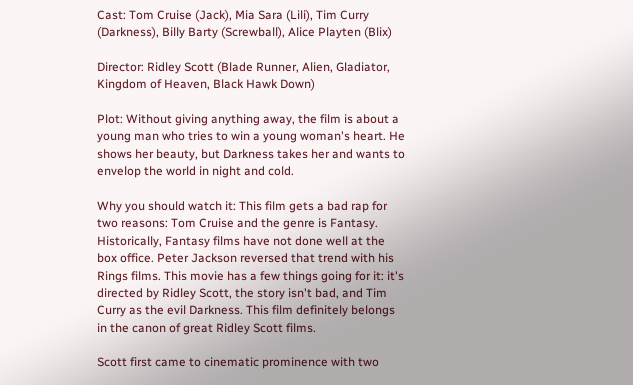Cast: Tom Cruise (Jack), Mia Sara (Lili), Tim Curry (Darkness), Billy Barty (Screwball), Alice Playten (Blix)

Director: Ridley Scott (Blade Runner, Alien, Gladiator, Kingdom of Heaven, Black Hawk Down)

Plot: Without giving anything away, the film is about a young man who tries to win a young woman's heart. He shows her beauty, but Darkness takes her and wants to envelop the world in night and cold.

Why you should watch it: This film gets a bad rap for two reasons: Tom Cruise and the genre is Fantasy. Historically, Fantasy films have not done well at the box office. Peter Jackson reversed that trend with his Rings films. This movie has a few things going for it: it's directed by Ridley Scott, the story isn't bad, and Tim Curry as the evil Darkness. This film definitely belongs in the canon of great Ridley Scott films.

Scott first came to cinematic prominence with two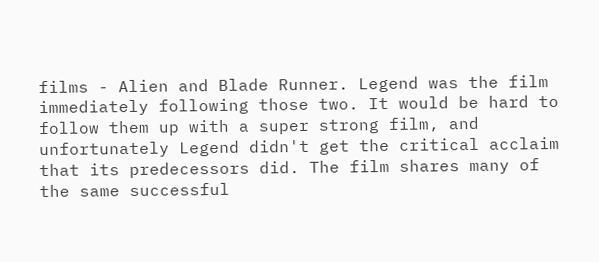films - Alien and Blade Runner. Legend was the film immediately following those two. It would be hard to follow them up with a super strong film, and unfortunately Legend didn't get the critical acclaim that its predecessors did. The film shares many of the same successful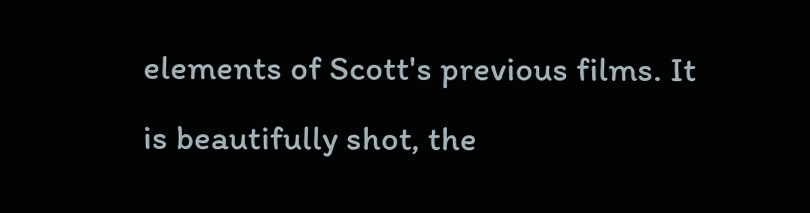elements of Scott's previous films. It is beautifully shot, the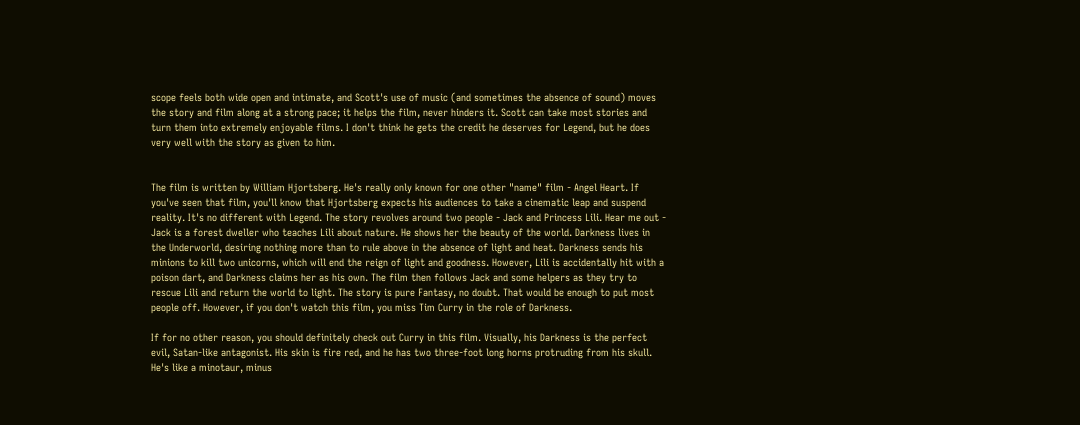scope feels both wide open and intimate, and Scott's use of music (and sometimes the absence of sound) moves the story and film along at a strong pace; it helps the film, never hinders it. Scott can take most stories and turn them into extremely enjoyable films. I don't think he gets the credit he deserves for Legend, but he does very well with the story as given to him.


The film is written by William Hjortsberg. He's really only known for one other "name" film - Angel Heart. If you've seen that film, you'll know that Hjortsberg expects his audiences to take a cinematic leap and suspend reality. It's no different with Legend. The story revolves around two people - Jack and Princess Lili. Hear me out - Jack is a forest dweller who teaches Lili about nature. He shows her the beauty of the world. Darkness lives in the Underworld, desiring nothing more than to rule above in the absence of light and heat. Darkness sends his minions to kill two unicorns, which will end the reign of light and goodness. However, Lili is accidentally hit with a poison dart, and Darkness claims her as his own. The film then follows Jack and some helpers as they try to rescue Lili and return the world to light. The story is pure Fantasy, no doubt. That would be enough to put most people off. However, if you don't watch this film, you miss Tim Curry in the role of Darkness.

If for no other reason, you should definitely check out Curry in this film. Visually, his Darkness is the perfect evil, Satan-like antagonist. His skin is fire red, and he has two three-foot long horns protruding from his skull. He's like a minotaur, minus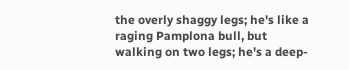the overly shaggy legs; he's like a raging Pamplona bull, but walking on two legs; he's a deep-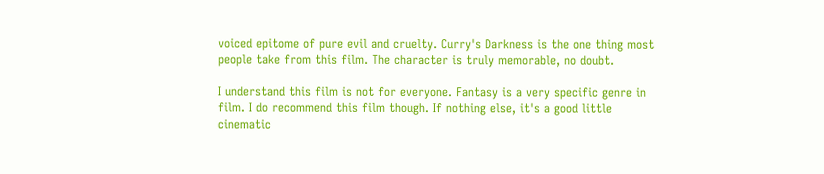voiced epitome of pure evil and cruelty. Curry's Darkness is the one thing most people take from this film. The character is truly memorable, no doubt.

I understand this film is not for everyone. Fantasy is a very specific genre in film. I do recommend this film though. If nothing else, it's a good little cinematic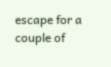escape for a couple of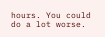hours. You could do a lot worse.